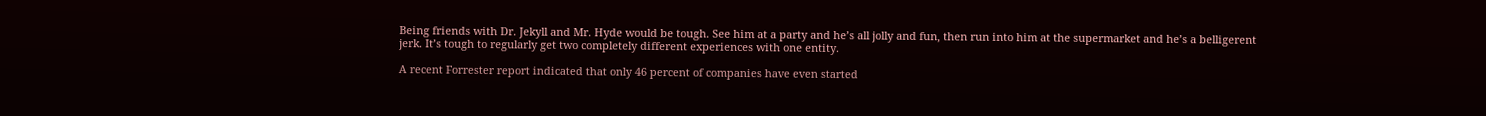Being friends with Dr. Jekyll and Mr. Hyde would be tough. See him at a party and he’s all jolly and fun, then run into him at the supermarket and he’s a belligerent jerk. It’s tough to regularly get two completely different experiences with one entity.

A recent Forrester report indicated that only 46 percent of companies have even started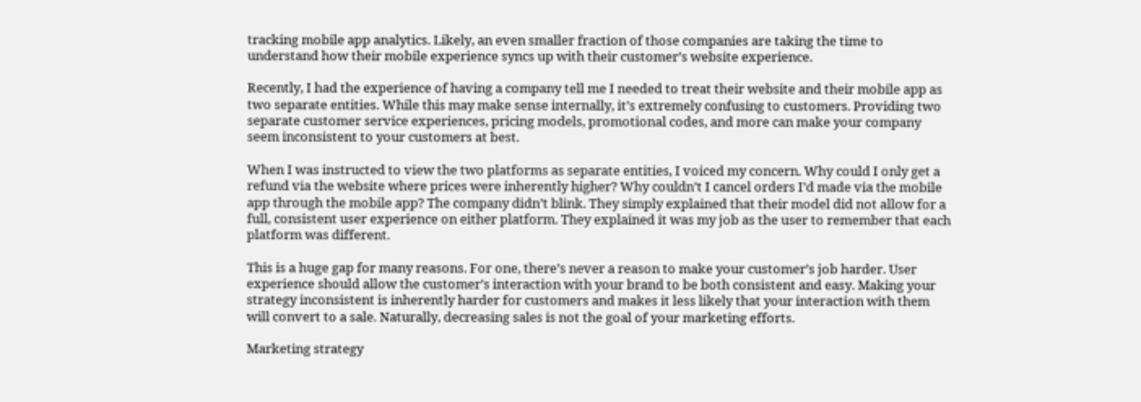tracking mobile app analytics. Likely, an even smaller fraction of those companies are taking the time to understand how their mobile experience syncs up with their customer’s website experience.

Recently, I had the experience of having a company tell me I needed to treat their website and their mobile app as two separate entities. While this may make sense internally, it’s extremely confusing to customers. Providing two separate customer service experiences, pricing models, promotional codes, and more can make your company seem inconsistent to your customers at best.

When I was instructed to view the two platforms as separate entities, I voiced my concern. Why could I only get a refund via the website where prices were inherently higher? Why couldn’t I cancel orders I’d made via the mobile app through the mobile app? The company didn’t blink. They simply explained that their model did not allow for a full, consistent user experience on either platform. They explained it was my job as the user to remember that each platform was different.

This is a huge gap for many reasons. For one, there’s never a reason to make your customer’s job harder. User experience should allow the customer’s interaction with your brand to be both consistent and easy. Making your strategy inconsistent is inherently harder for customers and makes it less likely that your interaction with them will convert to a sale. Naturally, decreasing sales is not the goal of your marketing efforts.

Marketing strategy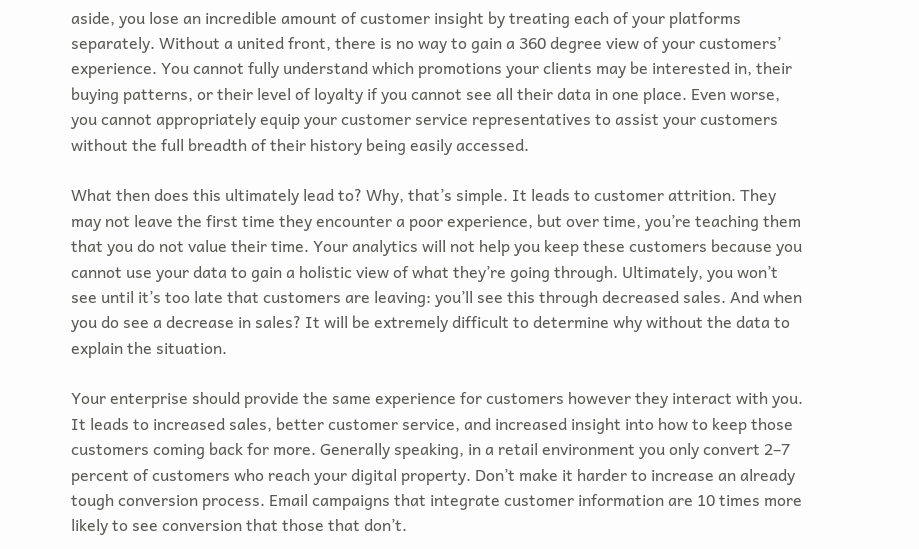aside, you lose an incredible amount of customer insight by treating each of your platforms separately. Without a united front, there is no way to gain a 360 degree view of your customers’ experience. You cannot fully understand which promotions your clients may be interested in, their buying patterns, or their level of loyalty if you cannot see all their data in one place. Even worse, you cannot appropriately equip your customer service representatives to assist your customers without the full breadth of their history being easily accessed.

What then does this ultimately lead to? Why, that’s simple. It leads to customer attrition. They may not leave the first time they encounter a poor experience, but over time, you’re teaching them that you do not value their time. Your analytics will not help you keep these customers because you cannot use your data to gain a holistic view of what they’re going through. Ultimately, you won’t see until it’s too late that customers are leaving: you’ll see this through decreased sales. And when you do see a decrease in sales? It will be extremely difficult to determine why without the data to explain the situation.

Your enterprise should provide the same experience for customers however they interact with you. It leads to increased sales, better customer service, and increased insight into how to keep those customers coming back for more. Generally speaking, in a retail environment you only convert 2–7 percent of customers who reach your digital property. Don’t make it harder to increase an already tough conversion process. Email campaigns that integrate customer information are 10 times more likely to see conversion that those that don’t.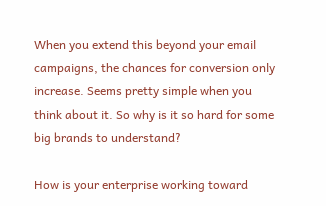When you extend this beyond your email campaigns, the chances for conversion only increase. Seems pretty simple when you think about it. So why is it so hard for some big brands to understand?

How is your enterprise working toward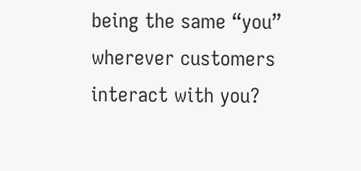being the same “you” wherever customers interact with you?